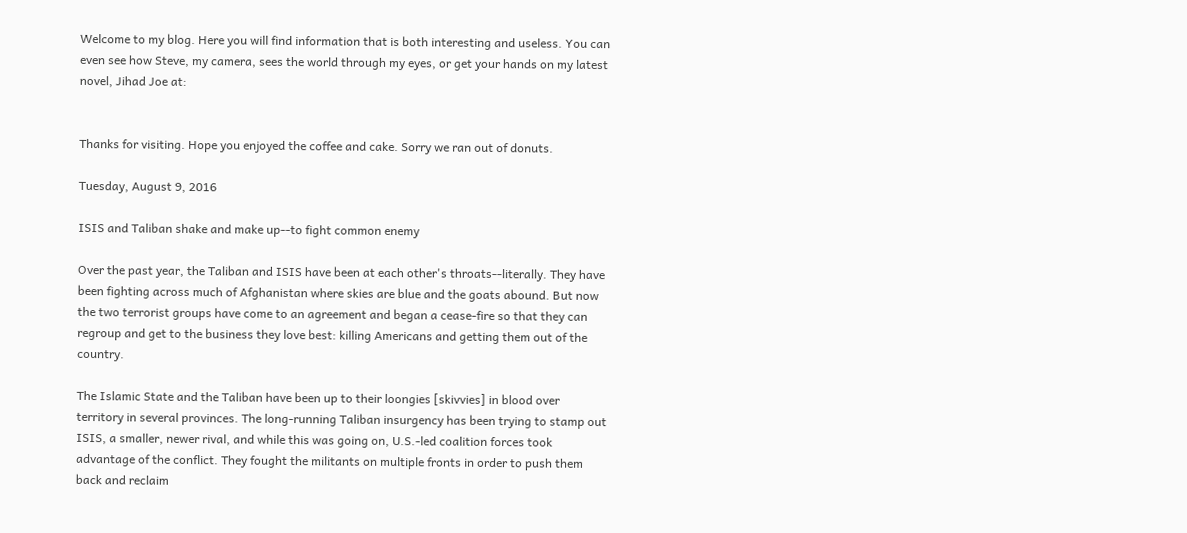Welcome to my blog. Here you will find information that is both interesting and useless. You can even see how Steve, my camera, sees the world through my eyes, or get your hands on my latest novel, Jihad Joe at:


Thanks for visiting. Hope you enjoyed the coffee and cake. Sorry we ran out of donuts.

Tuesday, August 9, 2016

ISIS and Taliban shake and make up--to fight common enemy

Over the past year, the Taliban and ISIS have been at each other's throats--literally. They have been fighting across much of Afghanistan where skies are blue and the goats abound. But now the two terrorist groups have come to an agreement and began a cease-fire so that they can regroup and get to the business they love best: killing Americans and getting them out of the country.

The Islamic State and the Taliban have been up to their loongies [skivvies] in blood over territory in several provinces. The long-running Taliban insurgency has been trying to stamp out ISIS, a smaller, newer rival, and while this was going on, U.S.-led coalition forces took advantage of the conflict. They fought the militants on multiple fronts in order to push them back and reclaim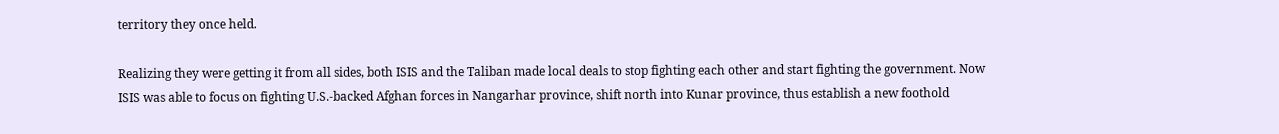territory they once held.

Realizing they were getting it from all sides, both ISIS and the Taliban made local deals to stop fighting each other and start fighting the government. Now ISIS was able to focus on fighting U.S.-backed Afghan forces in Nangarhar province, shift north into Kunar province, thus establish a new foothold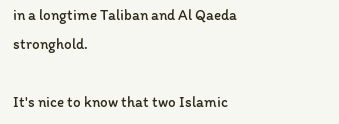in a longtime Taliban and Al Qaeda stronghold.

It's nice to know that two Islamic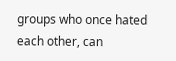groups who once hated each other, can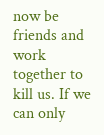now be friends and work together to kill us. If we can only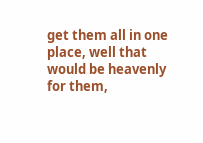get them all in one place, well that would be heavenly for them,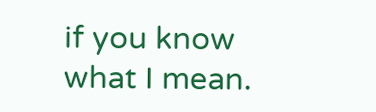if you know what I mean.